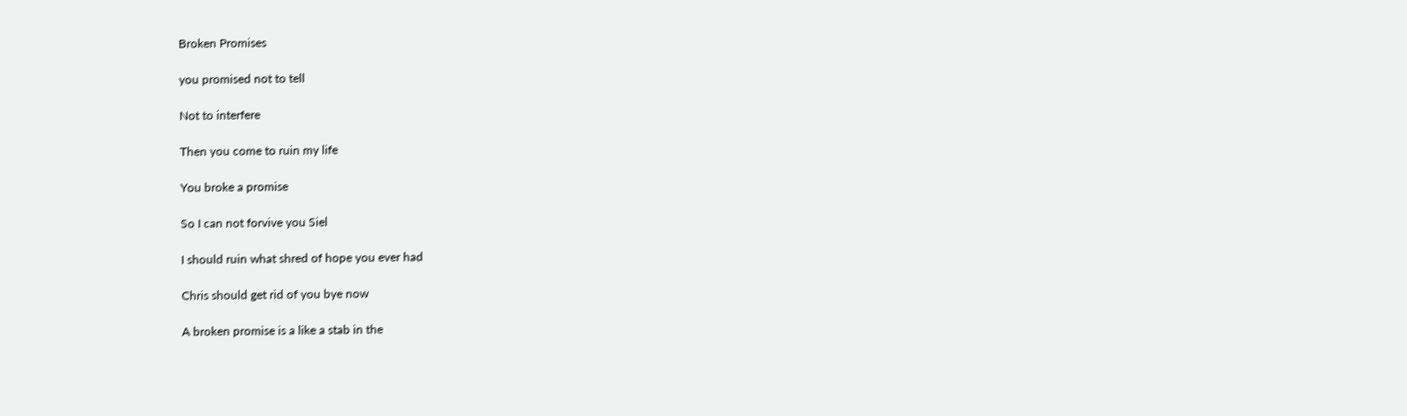Broken Promises

you promised not to tell

Not to interfere

Then you come to ruin my life

You broke a promise

So I can not forvive you Siel

I should ruin what shred of hope you ever had

Chris should get rid of you bye now

A broken promise is a like a stab in the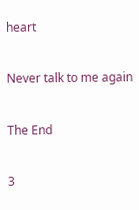heart

Never talk to me again

The End

3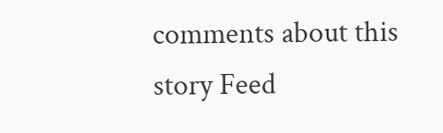comments about this story Feed